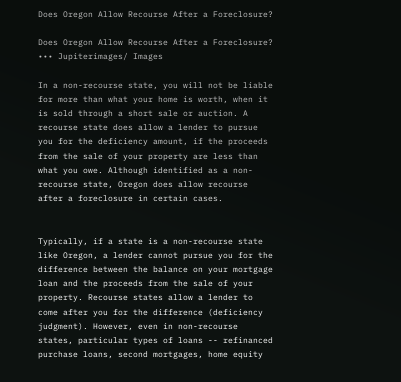Does Oregon Allow Recourse After a Foreclosure?

Does Oregon Allow Recourse After a Foreclosure?
••• Jupiterimages/ Images

In a non-recourse state, you will not be liable for more than what your home is worth, when it is sold through a short sale or auction. A recourse state does allow a lender to pursue you for the deficiency amount, if the proceeds from the sale of your property are less than what you owe. Although identified as a non-recourse state, Oregon does allow recourse after a foreclosure in certain cases.


Typically, if a state is a non-recourse state like Oregon, a lender cannot pursue you for the difference between the balance on your mortgage loan and the proceeds from the sale of your property. Recourse states allow a lender to come after you for the difference (deficiency judgment). However, even in non-recourse states, particular types of loans -- refinanced purchase loans, second mortgages, home equity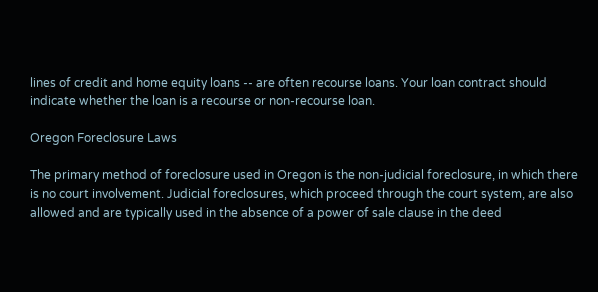lines of credit and home equity loans -- are often recourse loans. Your loan contract should indicate whether the loan is a recourse or non-recourse loan.

Oregon Foreclosure Laws

The primary method of foreclosure used in Oregon is the non-judicial foreclosure, in which there is no court involvement. Judicial foreclosures, which proceed through the court system, are also allowed and are typically used in the absence of a power of sale clause in the deed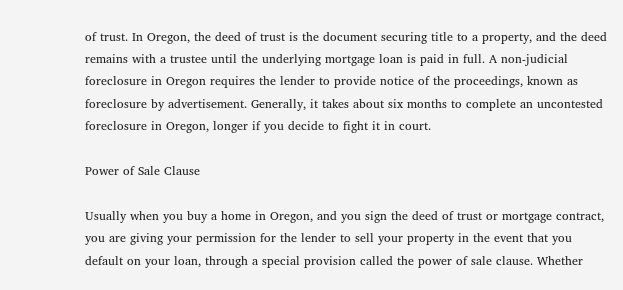of trust. In Oregon, the deed of trust is the document securing title to a property, and the deed remains with a trustee until the underlying mortgage loan is paid in full. A non-judicial foreclosure in Oregon requires the lender to provide notice of the proceedings, known as foreclosure by advertisement. Generally, it takes about six months to complete an uncontested foreclosure in Oregon, longer if you decide to fight it in court.

Power of Sale Clause

Usually when you buy a home in Oregon, and you sign the deed of trust or mortgage contract, you are giving your permission for the lender to sell your property in the event that you default on your loan, through a special provision called the power of sale clause. Whether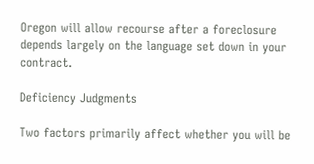Oregon will allow recourse after a foreclosure depends largely on the language set down in your contract.

Deficiency Judgments

Two factors primarily affect whether you will be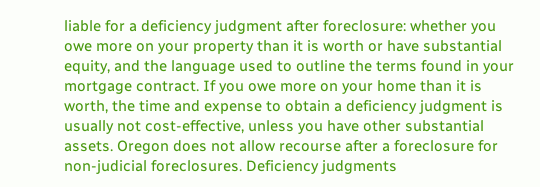liable for a deficiency judgment after foreclosure: whether you owe more on your property than it is worth or have substantial equity, and the language used to outline the terms found in your mortgage contract. If you owe more on your home than it is worth, the time and expense to obtain a deficiency judgment is usually not cost-effective, unless you have other substantial assets. Oregon does not allow recourse after a foreclosure for non-judicial foreclosures. Deficiency judgments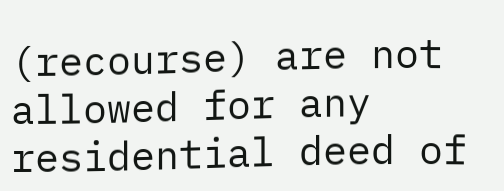(recourse) are not allowed for any residential deed of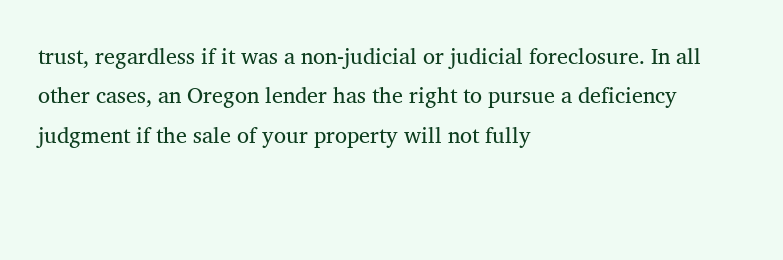trust, regardless if it was a non-judicial or judicial foreclosure. In all other cases, an Oregon lender has the right to pursue a deficiency judgment if the sale of your property will not fully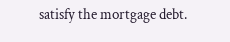satisfy the mortgage debt.